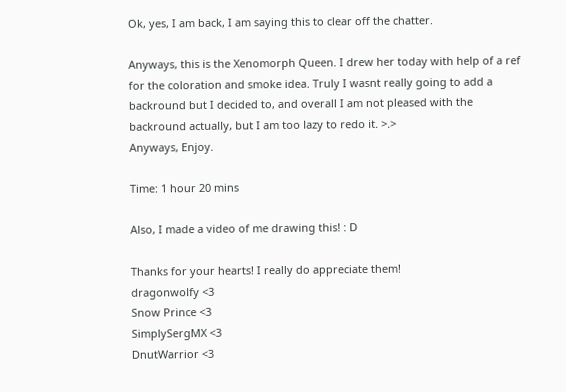Ok, yes, I am back, I am saying this to clear off the chatter.

Anyways, this is the Xenomorph Queen. I drew her today with help of a ref for the coloration and smoke idea. Truly I wasnt really going to add a backround but I decided to, and overall I am not pleased with the backround actually, but I am too lazy to redo it. >.>
Anyways, Enjoy.

Time: 1 hour 20 mins

Also, I made a video of me drawing this! : D

Thanks for your hearts! I really do appreciate them!
dragonwolfy <3
Snow Prince <3
SimplySergMX <3
DnutWarrior <3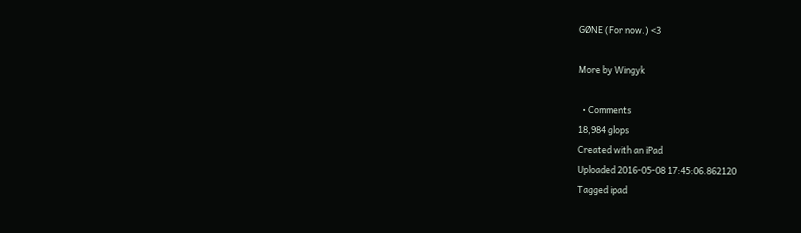GØNE (For now.) <3

More by Wingyk

  • Comments
18,984 glops
Created with an iPad
Uploaded 2016-05-08 17:45:06.862120
Tagged ipad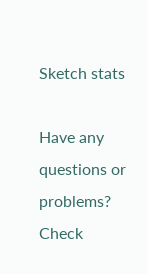Sketch stats

Have any questions or problems? Check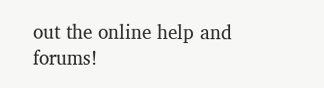out the online help and forums!